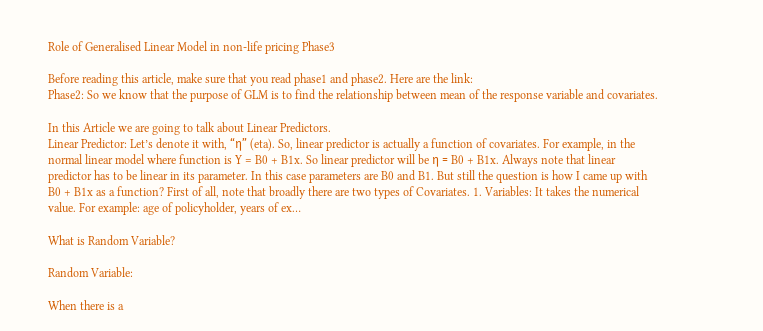Role of Generalised Linear Model in non-life pricing Phase3

Before reading this article, make sure that you read phase1 and phase2. Here are the link:
Phase2: So we know that the purpose of GLM is to find the relationship between mean of the response variable and covariates.

In this Article we are going to talk about Linear Predictors.
Linear Predictor: Let’s denote it with, “η” (eta). So, linear predictor is actually a function of covariates. For example, in the normal linear model where function is Y = B0 + B1x. So linear predictor will be η = B0 + B1x. Always note that linear predictor has to be linear in its parameter. In this case parameters are B0 and B1. But still the question is how I came up with B0 + B1x as a function? First of all, note that broadly there are two types of Covariates. 1. Variables: It takes the numerical value. For example: age of policyholder, years of ex…

What is Random Variable?

Random Variable:

When there is a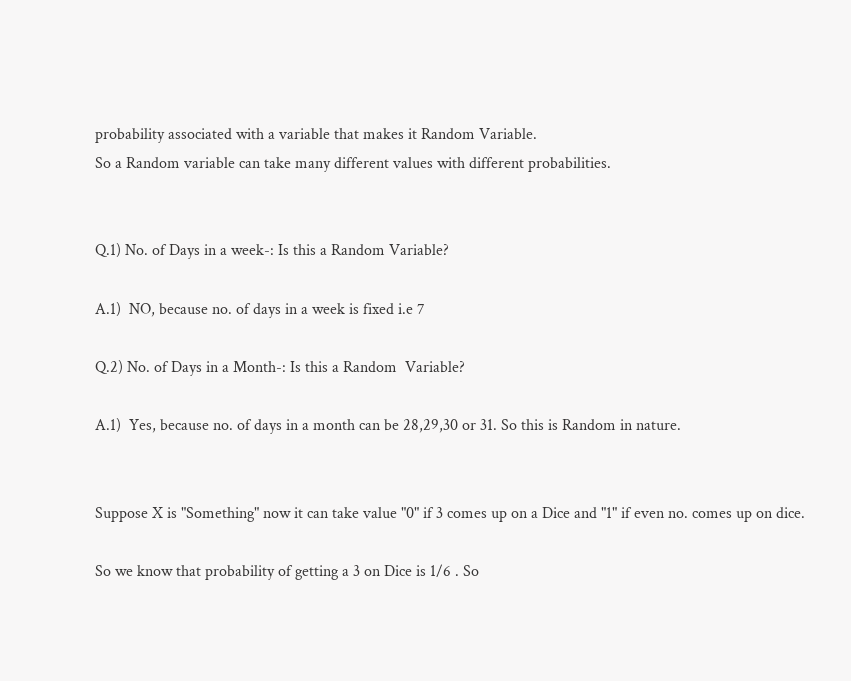probability associated with a variable that makes it Random Variable.
So a Random variable can take many different values with different probabilities.


Q.1) No. of Days in a week-: Is this a Random Variable?

A.1)  NO, because no. of days in a week is fixed i.e 7

Q.2) No. of Days in a Month-: Is this a Random  Variable?

A.1)  Yes, because no. of days in a month can be 28,29,30 or 31. So this is Random in nature.


Suppose X is "Something" now it can take value "0" if 3 comes up on a Dice and "1" if even no. comes up on dice.

So we know that probability of getting a 3 on Dice is 1/6 . So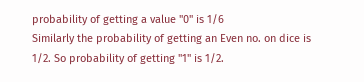probability of getting a value "0" is 1/6
Similarly the probability of getting an Even no. on dice is 1/2. So probability of getting "1" is 1/2.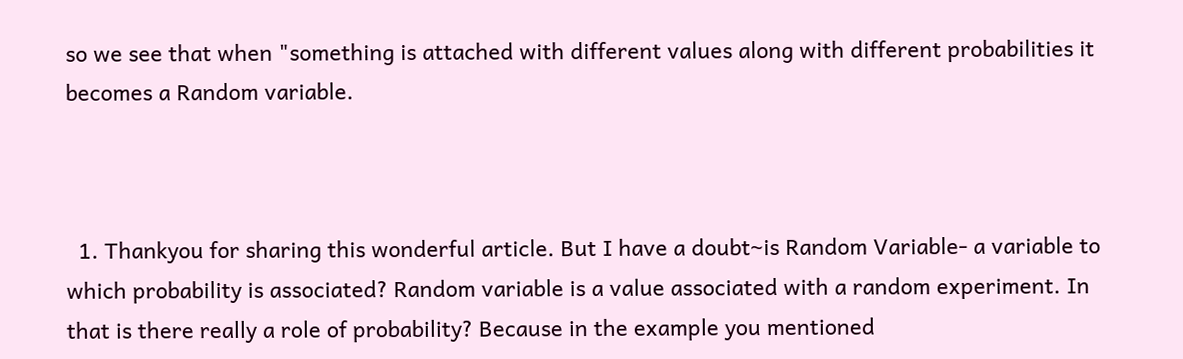so we see that when "something is attached with different values along with different probabilities it becomes a Random variable.



  1. Thankyou for sharing this wonderful article. But I have a doubt~is Random Variable- a variable to which probability is associated? Random variable is a value associated with a random experiment. In that is there really a role of probability? Because in the example you mentioned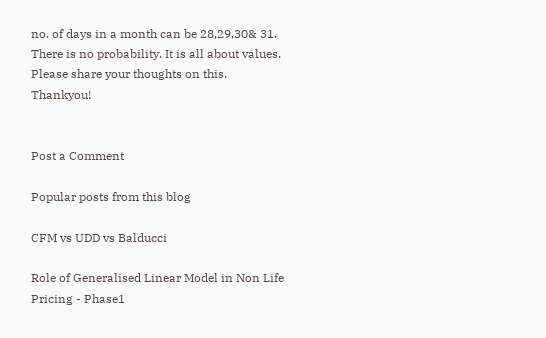no. of days in a month can be 28,29,30& 31. There is no probability. It is all about values. Please share your thoughts on this. Thankyou!


Post a Comment

Popular posts from this blog

CFM vs UDD vs Balducci

Role of Generalised Linear Model in Non Life Pricing - Phase1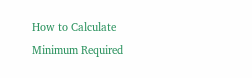How to Calculate Minimum Required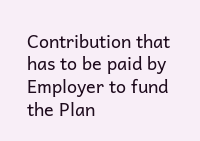Contribution that has to be paid by Employer to fund the Plan